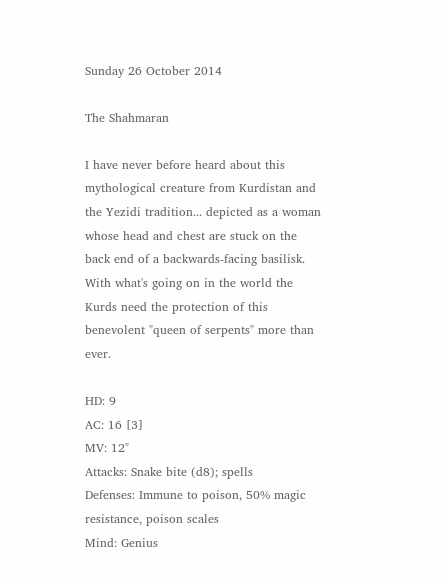Sunday 26 October 2014

The Shahmaran

I have never before heard about this mythological creature from Kurdistan and the Yezidi tradition... depicted as a woman whose head and chest are stuck on the back end of a backwards-facing basilisk. With what's going on in the world the Kurds need the protection of this benevolent "queen of serpents" more than ever.

HD: 9
AC: 16 [3]
MV: 12"
Attacks: Snake bite (d8); spells
Defenses: Immune to poison, 50% magic resistance, poison scales
Mind: Genius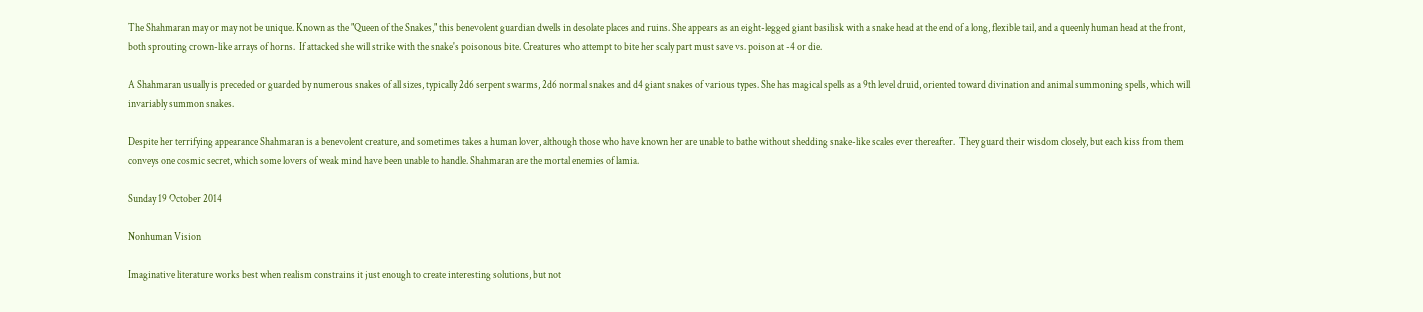The Shahmaran may or may not be unique. Known as the "Queen of the Snakes," this benevolent guardian dwells in desolate places and ruins. She appears as an eight-legged giant basilisk with a snake head at the end of a long, flexible tail, and a queenly human head at the front, both sprouting crown-like arrays of horns.  If attacked she will strike with the snake's poisonous bite. Creatures who attempt to bite her scaly part must save vs. poison at -4 or die.

A Shahmaran usually is preceded or guarded by numerous snakes of all sizes, typically 2d6 serpent swarms, 2d6 normal snakes and d4 giant snakes of various types. She has magical spells as a 9th level druid, oriented toward divination and animal summoning spells, which will invariably summon snakes.

Despite her terrifying appearance Shahmaran is a benevolent creature, and sometimes takes a human lover, although those who have known her are unable to bathe without shedding snake-like scales ever thereafter.  They guard their wisdom closely, but each kiss from them conveys one cosmic secret, which some lovers of weak mind have been unable to handle. Shahmaran are the mortal enemies of lamia.

Sunday 19 October 2014

Nonhuman Vision

Imaginative literature works best when realism constrains it just enough to create interesting solutions, but not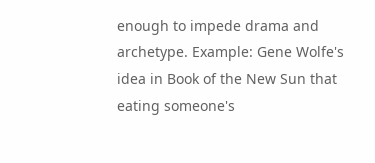enough to impede drama and archetype. Example: Gene Wolfe's idea in Book of the New Sun that eating someone's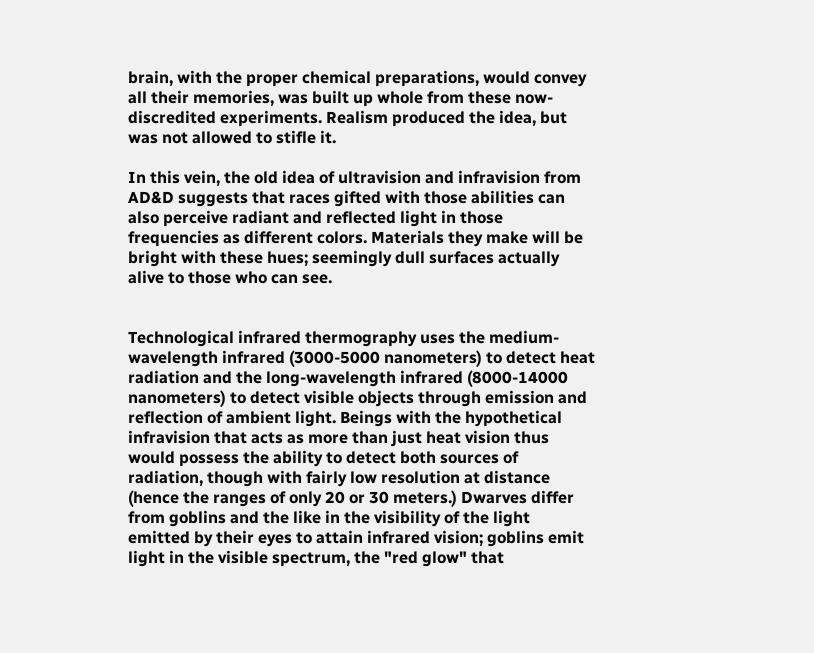brain, with the proper chemical preparations, would convey all their memories, was built up whole from these now-discredited experiments. Realism produced the idea, but was not allowed to stifle it.

In this vein, the old idea of ultravision and infravision from AD&D suggests that races gifted with those abilities can also perceive radiant and reflected light in those frequencies as different colors. Materials they make will be bright with these hues; seemingly dull surfaces actually alive to those who can see.


Technological infrared thermography uses the medium-wavelength infrared (3000-5000 nanometers) to detect heat radiation and the long-wavelength infrared (8000-14000 nanometers) to detect visible objects through emission and reflection of ambient light. Beings with the hypothetical infravision that acts as more than just heat vision thus would possess the ability to detect both sources of radiation, though with fairly low resolution at distance (hence the ranges of only 20 or 30 meters.) Dwarves differ from goblins and the like in the visibility of the light emitted by their eyes to attain infrared vision; goblins emit light in the visible spectrum, the "red glow" that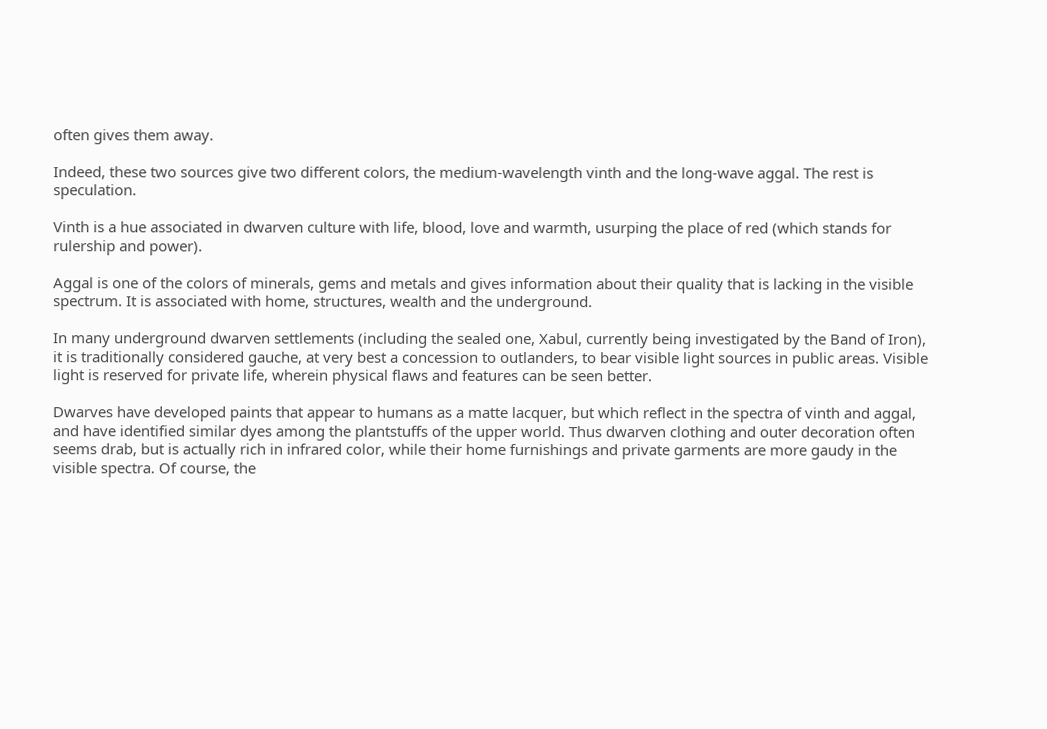often gives them away.

Indeed, these two sources give two different colors, the medium-wavelength vinth and the long-wave aggal. The rest is speculation.

Vinth is a hue associated in dwarven culture with life, blood, love and warmth, usurping the place of red (which stands for rulership and power).

Aggal is one of the colors of minerals, gems and metals and gives information about their quality that is lacking in the visible spectrum. It is associated with home, structures, wealth and the underground.

In many underground dwarven settlements (including the sealed one, Xabul, currently being investigated by the Band of Iron), it is traditionally considered gauche, at very best a concession to outlanders, to bear visible light sources in public areas. Visible light is reserved for private life, wherein physical flaws and features can be seen better.

Dwarves have developed paints that appear to humans as a matte lacquer, but which reflect in the spectra of vinth and aggal, and have identified similar dyes among the plantstuffs of the upper world. Thus dwarven clothing and outer decoration often seems drab, but is actually rich in infrared color, while their home furnishings and private garments are more gaudy in the visible spectra. Of course, the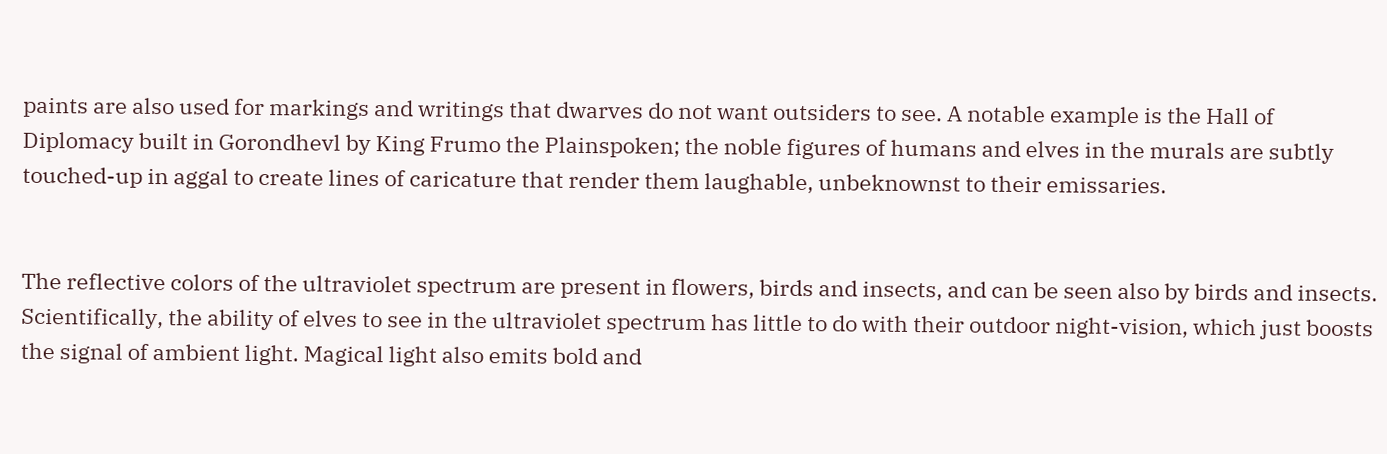paints are also used for markings and writings that dwarves do not want outsiders to see. A notable example is the Hall of Diplomacy built in Gorondhevl by King Frumo the Plainspoken; the noble figures of humans and elves in the murals are subtly touched-up in aggal to create lines of caricature that render them laughable, unbeknownst to their emissaries.


The reflective colors of the ultraviolet spectrum are present in flowers, birds and insects, and can be seen also by birds and insects. Scientifically, the ability of elves to see in the ultraviolet spectrum has little to do with their outdoor night-vision, which just boosts the signal of ambient light. Magical light also emits bold and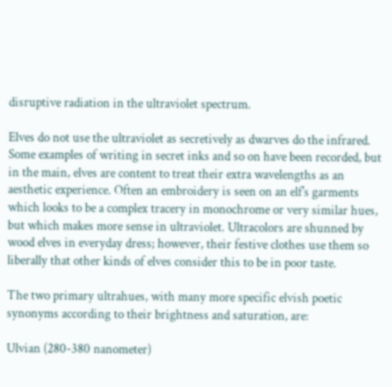disruptive radiation in the ultraviolet spectrum.

Elves do not use the ultraviolet as secretively as dwarves do the infrared. Some examples of writing in secret inks and so on have been recorded, but in the main, elves are content to treat their extra wavelengths as an aesthetic experience. Often an embroidery is seen on an elf's garments which looks to be a complex tracery in monochrome or very similar hues, but which makes more sense in ultraviolet. Ultracolors are shunned by wood elves in everyday dress; however, their festive clothes use them so liberally that other kinds of elves consider this to be in poor taste.

The two primary ultrahues, with many more specific elvish poetic synonyms according to their brightness and saturation, are:

Ulvian (280-380 nanometer)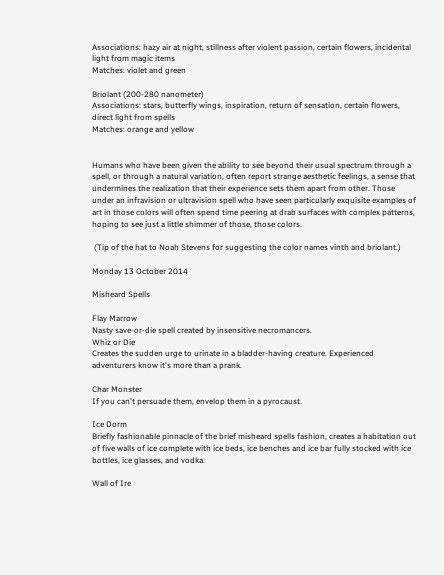Associations: hazy air at night, stillness after violent passion, certain flowers, incidental light from magic items
Matches: violet and green

Briolant (200-280 nanometer)
Associations: stars, butterfly wings, inspiration, return of sensation, certain flowers, direct light from spells
Matches: orange and yellow


Humans who have been given the ability to see beyond their usual spectrum through a spell, or through a natural variation, often report strange aesthetic feelings, a sense that undermines the realization that their experience sets them apart from other. Those under an infravision or ultravision spell who have seen particularly exquisite examples of art in those colors will often spend time peering at drab surfaces with complex patterns, hoping to see just a little shimmer of those, those colors.

 (Tip of the hat to Noah Stevens for suggesting the color names vinth and briolant.)

Monday 13 October 2014

Misheard Spells

Flay Marrow
Nasty save-or-die spell created by insensitive necromancers.
Whiz or Die
Creates the sudden urge to urinate in a bladder-having creature. Experienced adventurers know it's more than a prank.

Char Monster
If you can't persuade them, envelop them in a pyrocaust.

Ice Dorm
Briefly fashionable pinnacle of the brief misheard spells fashion, creates a habitation out of five walls of ice complete with ice beds, ice benches and ice bar fully stocked with ice bottles, ice glasses, and vodka.

Wall of Ire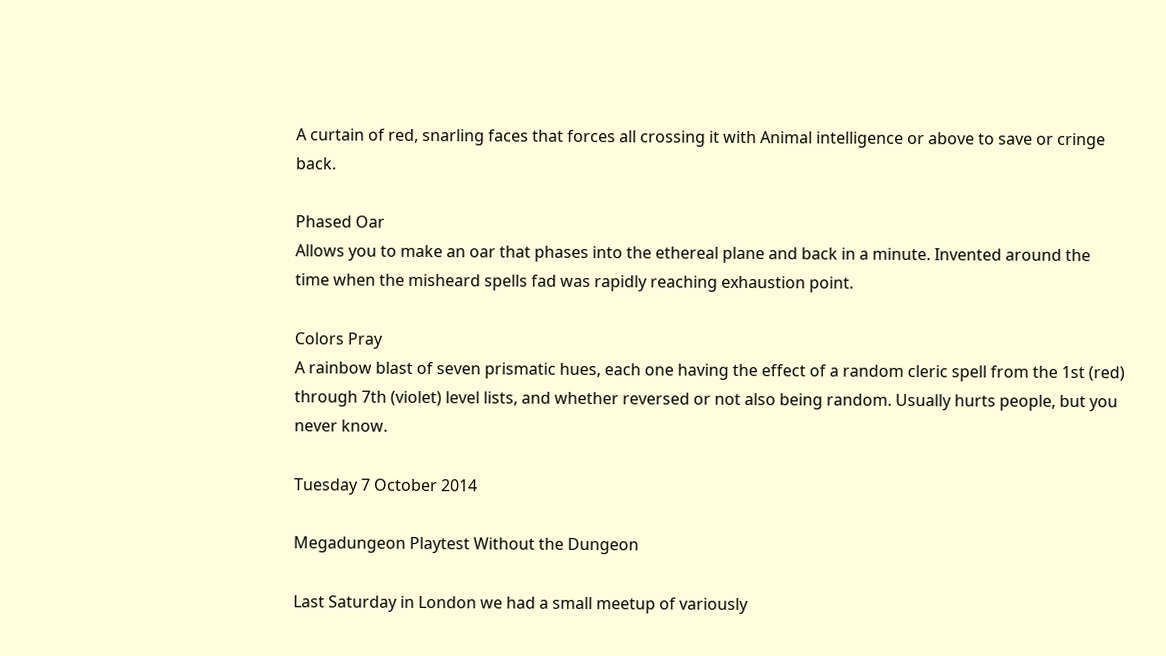A curtain of red, snarling faces that forces all crossing it with Animal intelligence or above to save or cringe back.

Phased Oar
Allows you to make an oar that phases into the ethereal plane and back in a minute. Invented around the time when the misheard spells fad was rapidly reaching exhaustion point.

Colors Pray
A rainbow blast of seven prismatic hues, each one having the effect of a random cleric spell from the 1st (red) through 7th (violet) level lists, and whether reversed or not also being random. Usually hurts people, but you never know.

Tuesday 7 October 2014

Megadungeon Playtest Without the Dungeon

Last Saturday in London we had a small meetup of variously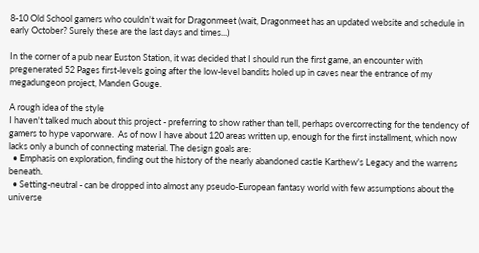8-10 Old School gamers who couldn't wait for Dragonmeet (wait, Dragonmeet has an updated website and schedule in early October? Surely these are the last days and times...)

In the corner of a pub near Euston Station, it was decided that I should run the first game, an encounter with pregenerated 52 Pages first-levels going after the low-level bandits holed up in caves near the entrance of my megadungeon project, Manden Gouge.

A rough idea of the style
I haven't talked much about this project - preferring to show rather than tell, perhaps overcorrecting for the tendency of gamers to hype vaporware.  As of now I have about 120 areas written up, enough for the first installment, which now lacks only a bunch of connecting material. The design goals are:
  • Emphasis on exploration, finding out the history of the nearly abandoned castle Karthew's Legacy and the warrens beneath.
  • Setting-neutral - can be dropped into almost any pseudo-European fantasy world with few assumptions about the universe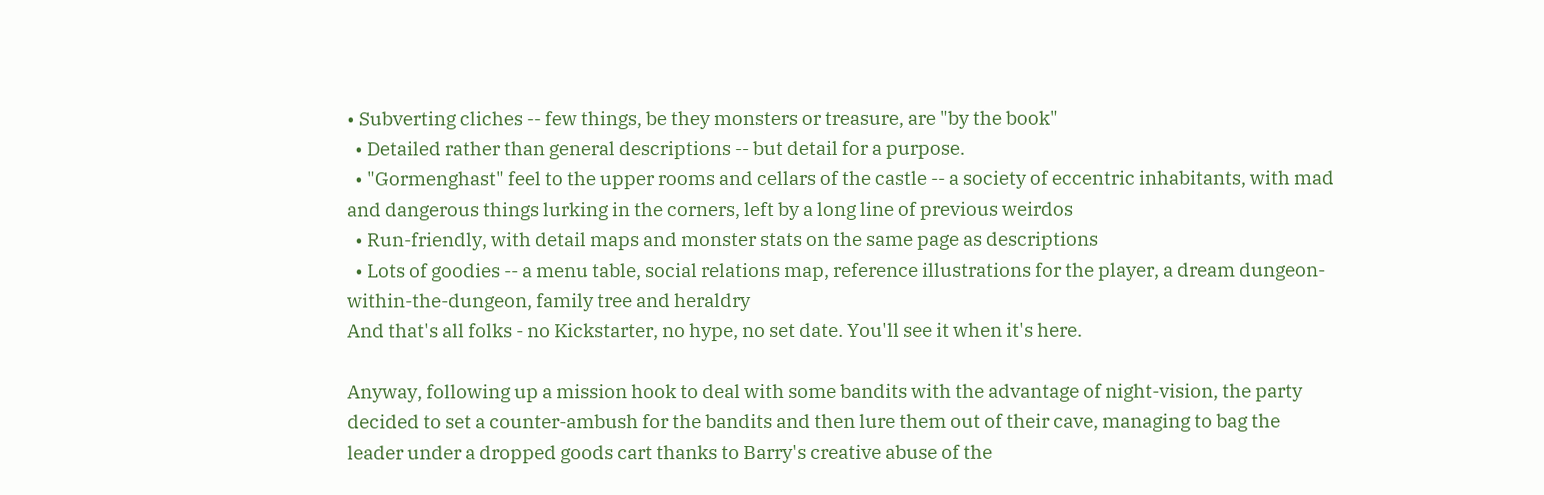• Subverting cliches -- few things, be they monsters or treasure, are "by the book"
  • Detailed rather than general descriptions -- but detail for a purpose.
  • "Gormenghast" feel to the upper rooms and cellars of the castle -- a society of eccentric inhabitants, with mad and dangerous things lurking in the corners, left by a long line of previous weirdos
  • Run-friendly, with detail maps and monster stats on the same page as descriptions
  • Lots of goodies -- a menu table, social relations map, reference illustrations for the player, a dream dungeon-within-the-dungeon, family tree and heraldry
And that's all folks - no Kickstarter, no hype, no set date. You'll see it when it's here.

Anyway, following up a mission hook to deal with some bandits with the advantage of night-vision, the party decided to set a counter-ambush for the bandits and then lure them out of their cave, managing to bag the leader under a dropped goods cart thanks to Barry's creative abuse of the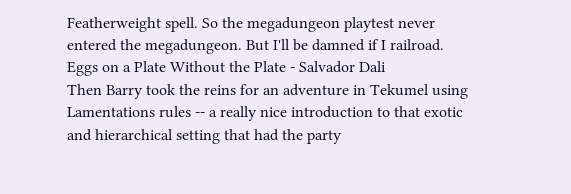Featherweight spell. So the megadungeon playtest never entered the megadungeon. But I'll be damned if I railroad.
Eggs on a Plate Without the Plate - Salvador Dali
Then Barry took the reins for an adventure in Tekumel using Lamentations rules -- a really nice introduction to that exotic and hierarchical setting that had the party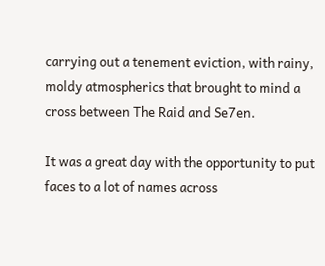carrying out a tenement eviction, with rainy, moldy atmospherics that brought to mind a cross between The Raid and Se7en.

It was a great day with the opportunity to put faces to a lot of names across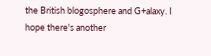the British blogosphere and G+alaxy. I hope there's another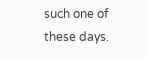such one of these days.